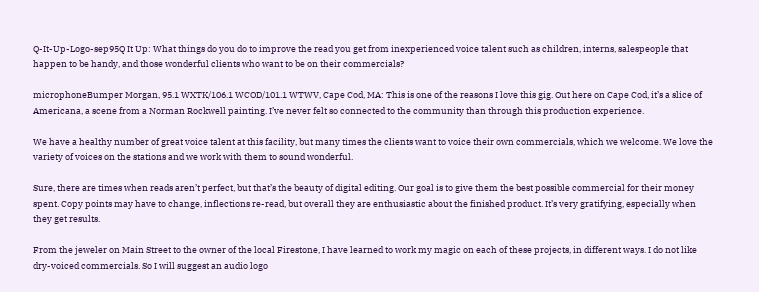Q-It-Up-Logo-sep95Q It Up: What things do you do to improve the read you get from inexperienced voice talent such as children, interns, salespeople that happen to be handy, and those wonderful clients who want to be on their commercials?

microphoneBumper Morgan, 95.1 WXTK/106.1 WCOD/101.1 WTWV, Cape Cod, MA: This is one of the reasons I love this gig. Out here on Cape Cod, it’s a slice of Americana, a scene from a Norman Rockwell painting. I’ve never felt so connected to the community than through this production experience.

We have a healthy number of great voice talent at this facility, but many times the clients want to voice their own commercials, which we welcome. We love the variety of voices on the stations and we work with them to sound wonderful.

Sure, there are times when reads aren’t perfect, but that’s the beauty of digital editing. Our goal is to give them the best possible commercial for their money spent. Copy points may have to change, inflections re-read, but overall they are enthusiastic about the finished product. It’s very gratifying, especially when they get results.

From the jeweler on Main Street to the owner of the local Firestone, I have learned to work my magic on each of these projects, in different ways. I do not like dry-voiced commercials. So I will suggest an audio logo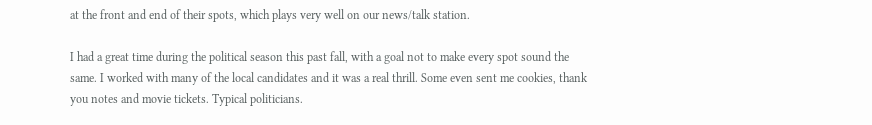at the front and end of their spots, which plays very well on our news/talk station.

I had a great time during the political season this past fall, with a goal not to make every spot sound the same. I worked with many of the local candidates and it was a real thrill. Some even sent me cookies, thank you notes and movie tickets. Typical politicians.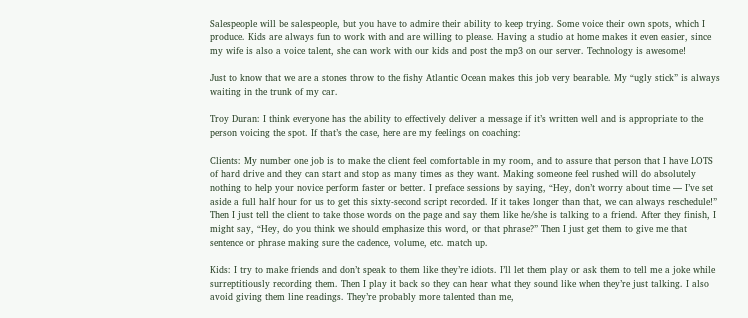Salespeople will be salespeople, but you have to admire their ability to keep trying. Some voice their own spots, which I produce. Kids are always fun to work with and are willing to please. Having a studio at home makes it even easier, since my wife is also a voice talent, she can work with our kids and post the mp3 on our server. Technology is awesome!

Just to know that we are a stones throw to the fishy Atlantic Ocean makes this job very bearable. My “ugly stick” is always waiting in the trunk of my car.

Troy Duran: I think everyone has the ability to effectively deliver a message if it’s written well and is appropriate to the person voicing the spot. If that’s the case, here are my feelings on coaching:

Clients: My number one job is to make the client feel comfortable in my room, and to assure that person that I have LOTS of hard drive and they can start and stop as many times as they want. Making someone feel rushed will do absolutely nothing to help your novice perform faster or better. I preface sessions by saying, “Hey, don’t worry about time — I’ve set aside a full half hour for us to get this sixty-second script recorded. If it takes longer than that, we can always reschedule!” Then I just tell the client to take those words on the page and say them like he/she is talking to a friend. After they finish, I might say, “Hey, do you think we should emphasize this word, or that phrase?” Then I just get them to give me that sentence or phrase making sure the cadence, volume, etc. match up.

Kids: I try to make friends and don’t speak to them like they’re idiots. I’ll let them play or ask them to tell me a joke while surreptitiously recording them. Then I play it back so they can hear what they sound like when they’re just talking. I also avoid giving them line readings. They’re probably more talented than me,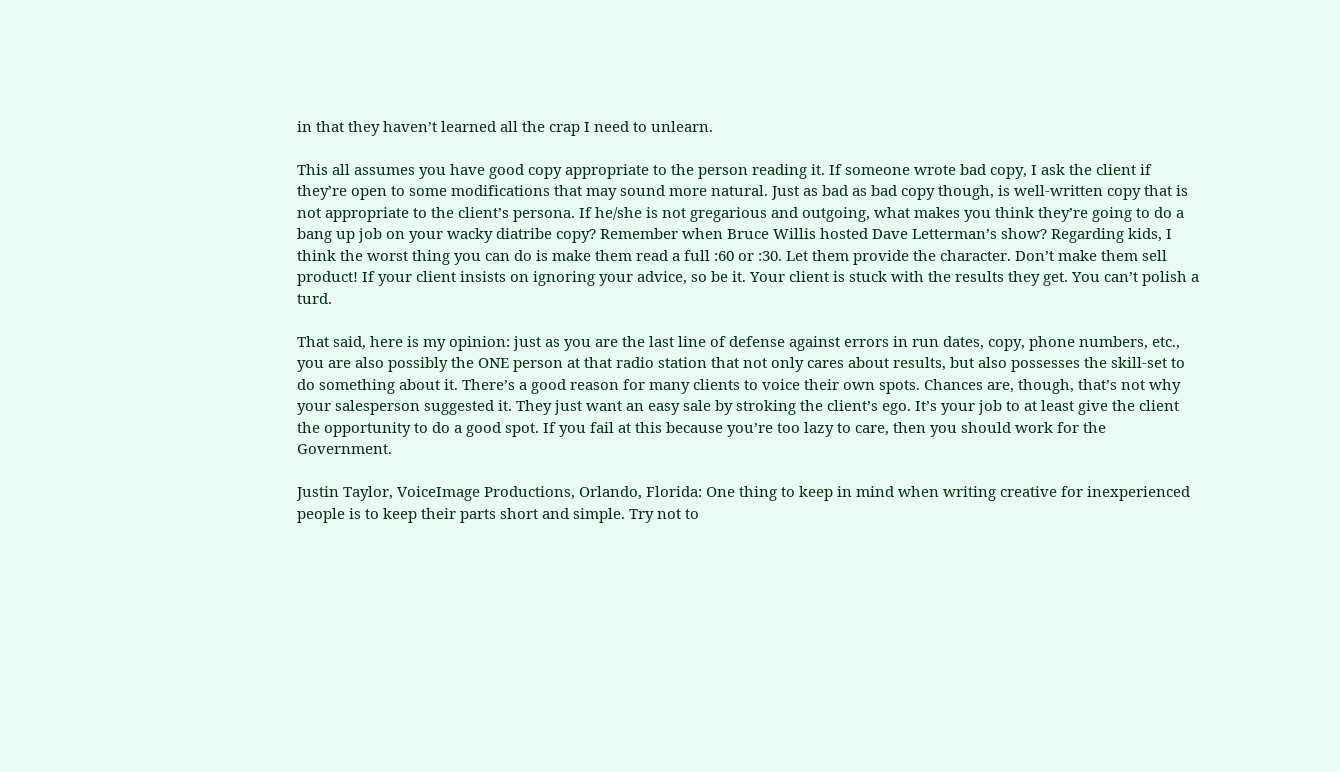in that they haven’t learned all the crap I need to unlearn.

This all assumes you have good copy appropriate to the person reading it. If someone wrote bad copy, I ask the client if they’re open to some modifications that may sound more natural. Just as bad as bad copy though, is well-written copy that is not appropriate to the client’s persona. If he/she is not gregarious and outgoing, what makes you think they’re going to do a bang up job on your wacky diatribe copy? Remember when Bruce Willis hosted Dave Letterman’s show? Regarding kids, I think the worst thing you can do is make them read a full :60 or :30. Let them provide the character. Don’t make them sell product! If your client insists on ignoring your advice, so be it. Your client is stuck with the results they get. You can’t polish a turd.

That said, here is my opinion: just as you are the last line of defense against errors in run dates, copy, phone numbers, etc., you are also possibly the ONE person at that radio station that not only cares about results, but also possesses the skill-set to do something about it. There’s a good reason for many clients to voice their own spots. Chances are, though, that’s not why your salesperson suggested it. They just want an easy sale by stroking the client’s ego. It’s your job to at least give the client the opportunity to do a good spot. If you fail at this because you’re too lazy to care, then you should work for the Government.

Justin Taylor, VoiceImage Productions, Orlando, Florida: One thing to keep in mind when writing creative for inexperienced people is to keep their parts short and simple. Try not to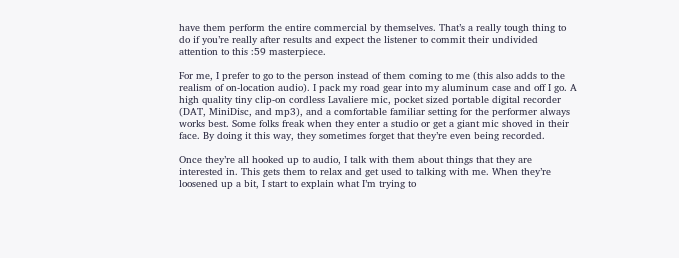have them perform the entire commercial by themselves. That’s a really tough thing to do if you’re really after results and expect the listener to commit their undivided attention to this :59 masterpiece.

For me, I prefer to go to the person instead of them coming to me (this also adds to the realism of on-location audio). I pack my road gear into my aluminum case and off I go. A high quality tiny clip-on cordless Lavaliere mic, pocket sized portable digital recorder (DAT, MiniDisc, and mp3), and a comfortable familiar setting for the performer always works best. Some folks freak when they enter a studio or get a giant mic shoved in their face. By doing it this way, they sometimes forget that they’re even being recorded.

Once they’re all hooked up to audio, I talk with them about things that they are interested in. This gets them to relax and get used to talking with me. When they’re loosened up a bit, I start to explain what I’m trying to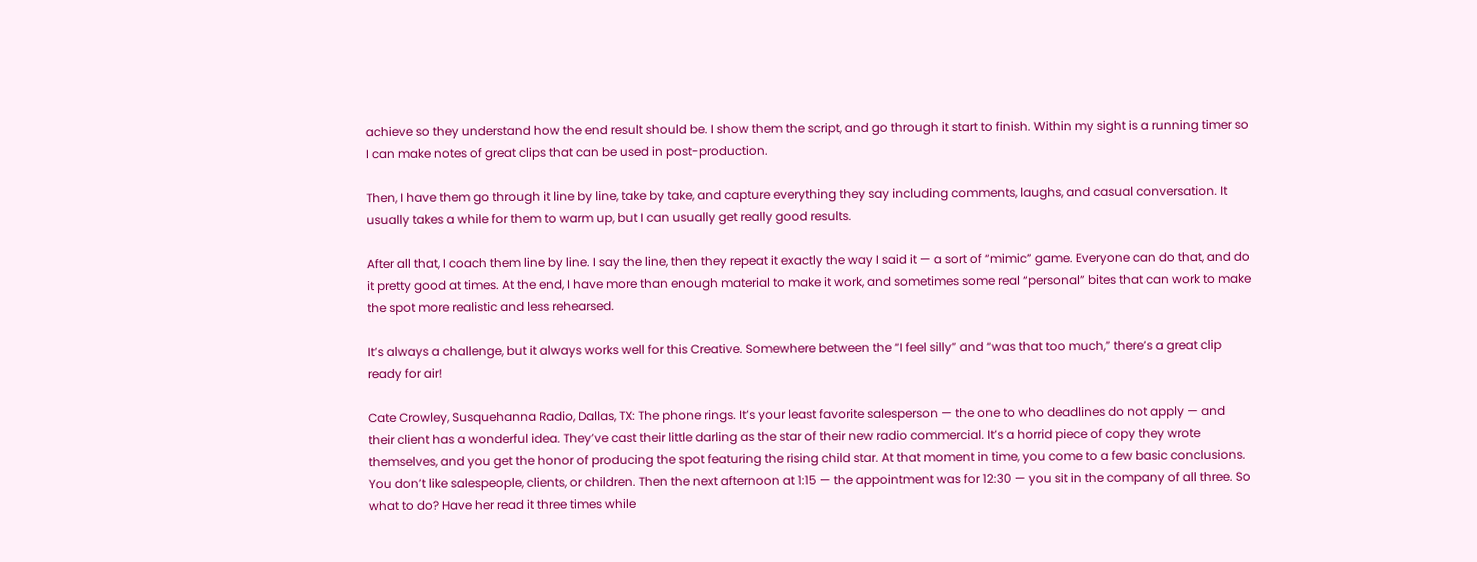achieve so they understand how the end result should be. I show them the script, and go through it start to finish. Within my sight is a running timer so I can make notes of great clips that can be used in post-production.

Then, I have them go through it line by line, take by take, and capture everything they say including comments, laughs, and casual conversation. It usually takes a while for them to warm up, but I can usually get really good results.

After all that, I coach them line by line. I say the line, then they repeat it exactly the way I said it — a sort of “mimic” game. Everyone can do that, and do it pretty good at times. At the end, I have more than enough material to make it work, and sometimes some real “personal” bites that can work to make the spot more realistic and less rehearsed.

It’s always a challenge, but it always works well for this Creative. Somewhere between the “I feel silly” and “was that too much,” there’s a great clip ready for air!

Cate Crowley, Susquehanna Radio, Dallas, TX: The phone rings. It’s your least favorite salesperson — the one to who deadlines do not apply — and their client has a wonderful idea. They’ve cast their little darling as the star of their new radio commercial. It’s a horrid piece of copy they wrote themselves, and you get the honor of producing the spot featuring the rising child star. At that moment in time, you come to a few basic conclusions. You don’t like salespeople, clients, or children. Then the next afternoon at 1:15 — the appointment was for 12:30 — you sit in the company of all three. So what to do? Have her read it three times while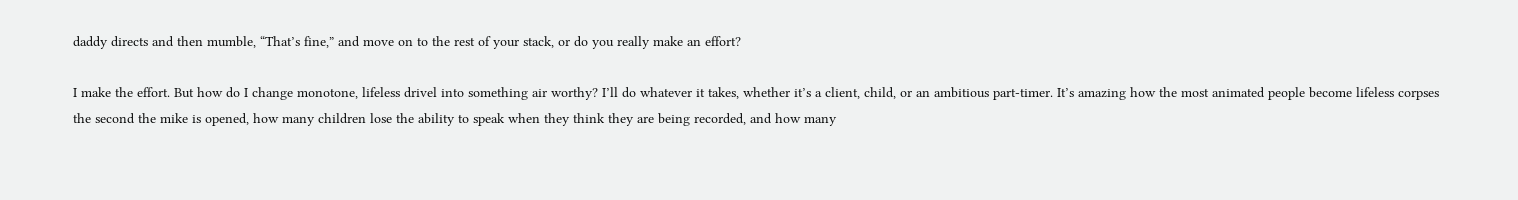daddy directs and then mumble, “That’s fine,” and move on to the rest of your stack, or do you really make an effort?

I make the effort. But how do I change monotone, lifeless drivel into something air worthy? I’ll do whatever it takes, whether it’s a client, child, or an ambitious part-timer. It’s amazing how the most animated people become lifeless corpses the second the mike is opened, how many children lose the ability to speak when they think they are being recorded, and how many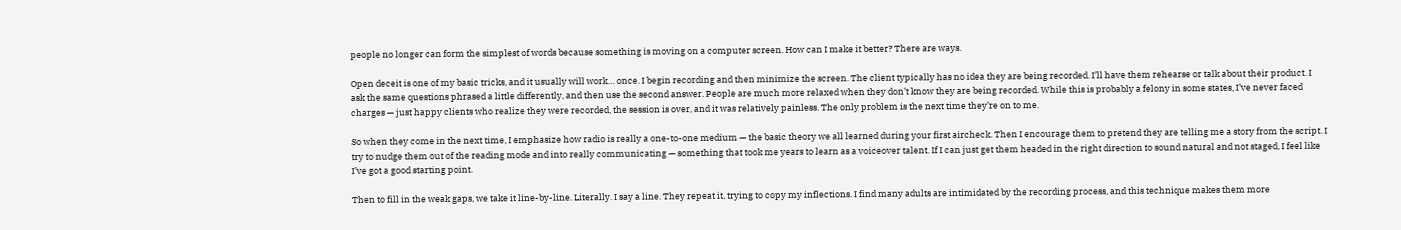people no longer can form the simplest of words because something is moving on a computer screen. How can I make it better? There are ways.

Open deceit is one of my basic tricks, and it usually will work… once. I begin recording and then minimize the screen. The client typically has no idea they are being recorded. I’ll have them rehearse or talk about their product. I ask the same questions phrased a little differently, and then use the second answer. People are much more relaxed when they don’t know they are being recorded. While this is probably a felony in some states, I’ve never faced charges — just happy clients who realize they were recorded, the session is over, and it was relatively painless. The only problem is the next time they’re on to me.

So when they come in the next time, I emphasize how radio is really a one-to-one medium — the basic theory we all learned during your first aircheck. Then I encourage them to pretend they are telling me a story from the script. I try to nudge them out of the reading mode and into really communicating — something that took me years to learn as a voiceover talent. If I can just get them headed in the right direction to sound natural and not staged, I feel like I’ve got a good starting point.

Then to fill in the weak gaps, we take it line-by-line. Literally. I say a line. They repeat it, trying to copy my inflections. I find many adults are intimidated by the recording process, and this technique makes them more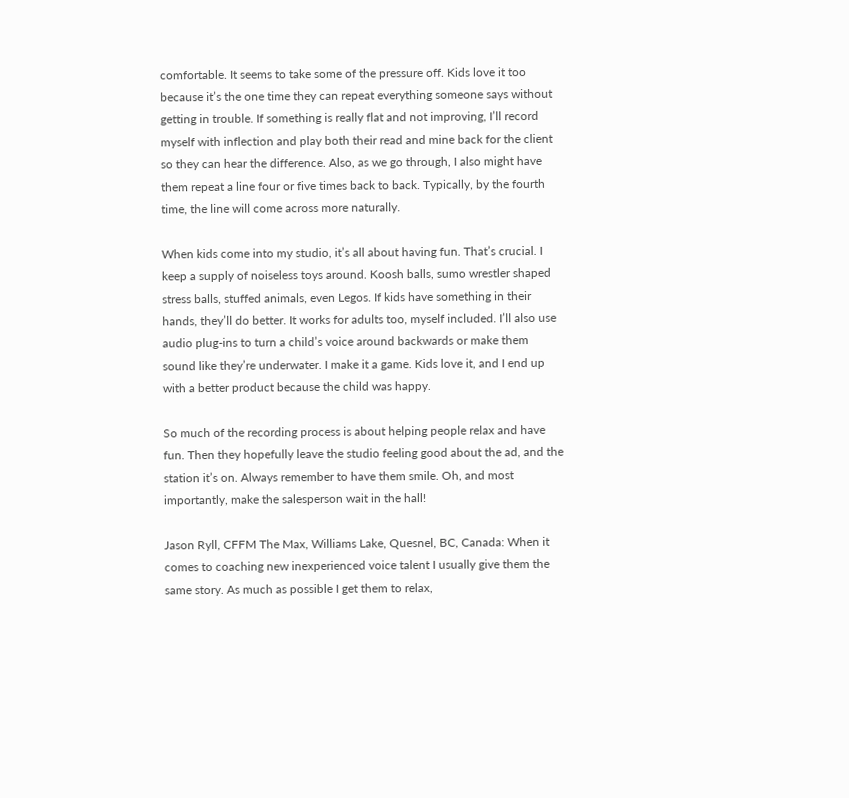comfortable. It seems to take some of the pressure off. Kids love it too because it’s the one time they can repeat everything someone says without getting in trouble. If something is really flat and not improving, I’ll record myself with inflection and play both their read and mine back for the client so they can hear the difference. Also, as we go through, I also might have them repeat a line four or five times back to back. Typically, by the fourth time, the line will come across more naturally.

When kids come into my studio, it’s all about having fun. That’s crucial. I keep a supply of noiseless toys around. Koosh balls, sumo wrestler shaped stress balls, stuffed animals, even Legos. If kids have something in their hands, they’ll do better. It works for adults too, myself included. I’ll also use audio plug-ins to turn a child’s voice around backwards or make them sound like they’re underwater. I make it a game. Kids love it, and I end up with a better product because the child was happy.

So much of the recording process is about helping people relax and have fun. Then they hopefully leave the studio feeling good about the ad, and the station it’s on. Always remember to have them smile. Oh, and most importantly, make the salesperson wait in the hall!

Jason Ryll, CFFM The Max, Williams Lake, Quesnel, BC, Canada: When it comes to coaching new inexperienced voice talent I usually give them the same story. As much as possible I get them to relax,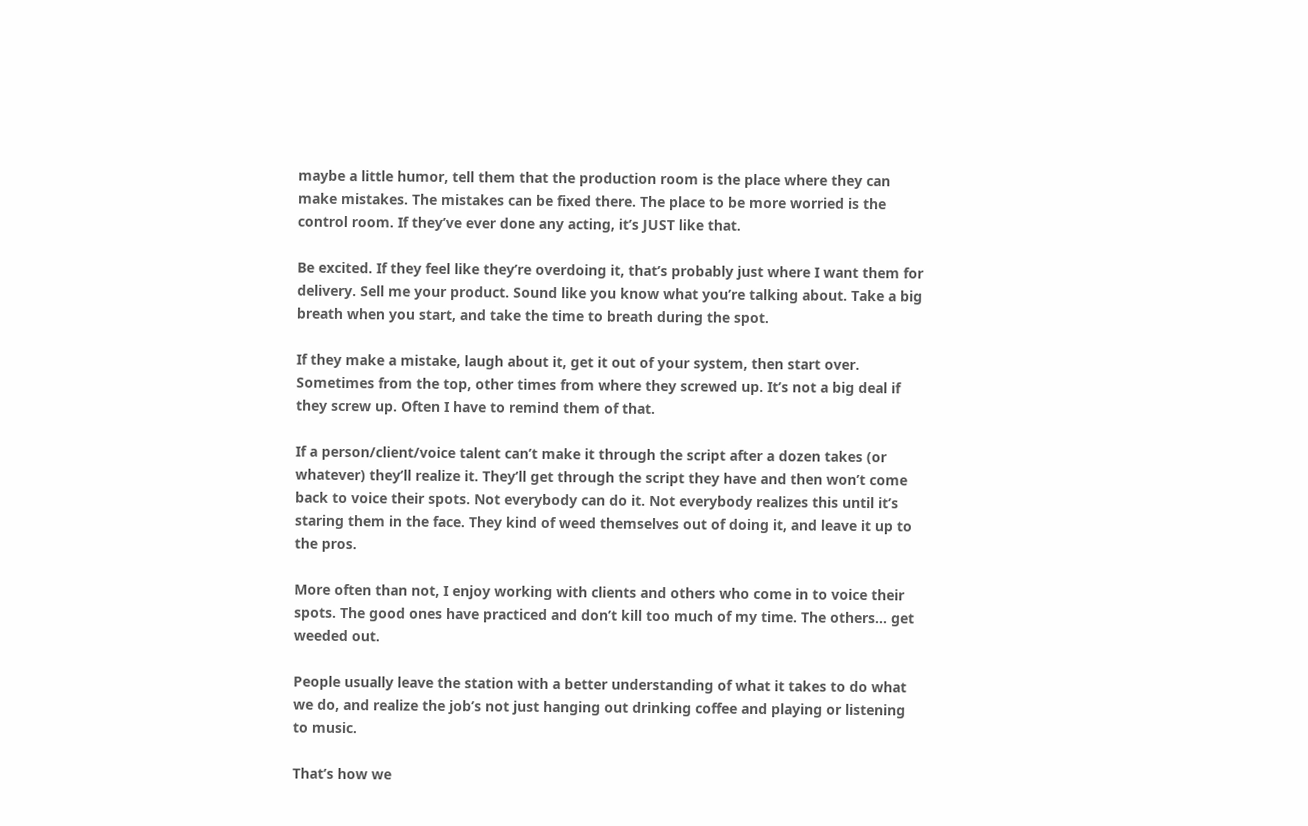maybe a little humor, tell them that the production room is the place where they can make mistakes. The mistakes can be fixed there. The place to be more worried is the control room. If they’ve ever done any acting, it’s JUST like that.

Be excited. If they feel like they’re overdoing it, that’s probably just where I want them for delivery. Sell me your product. Sound like you know what you’re talking about. Take a big breath when you start, and take the time to breath during the spot.

If they make a mistake, laugh about it, get it out of your system, then start over. Sometimes from the top, other times from where they screwed up. It’s not a big deal if they screw up. Often I have to remind them of that.

If a person/client/voice talent can’t make it through the script after a dozen takes (or whatever) they’ll realize it. They’ll get through the script they have and then won’t come back to voice their spots. Not everybody can do it. Not everybody realizes this until it’s staring them in the face. They kind of weed themselves out of doing it, and leave it up to the pros.

More often than not, I enjoy working with clients and others who come in to voice their spots. The good ones have practiced and don’t kill too much of my time. The others... get weeded out.

People usually leave the station with a better understanding of what it takes to do what we do, and realize the job’s not just hanging out drinking coffee and playing or listening to music.

That’s how we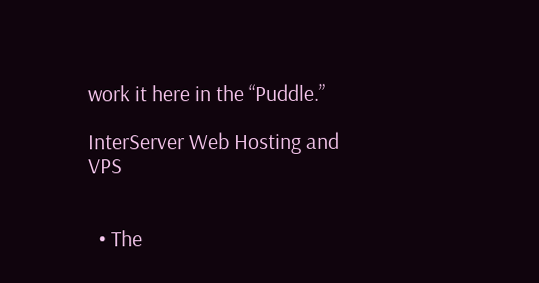work it here in the “Puddle.”

InterServer Web Hosting and VPS


  • The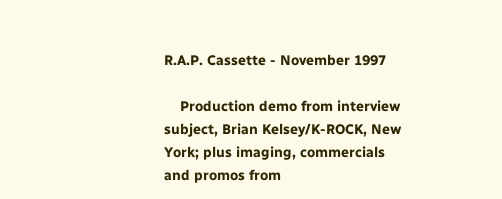R.A.P. Cassette - November 1997

    Production demo from interview subject, Brian Kelsey/K-ROCK, New York; plus imaging, commercials and promos from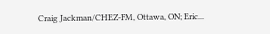Craig Jackman/CHEZ-FM, Ottawa, ON; Eric...